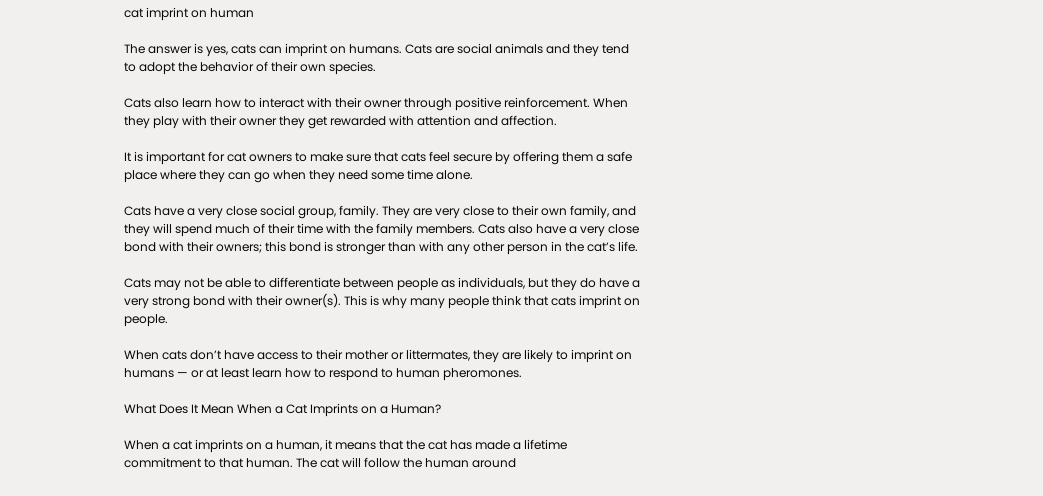cat imprint on human

The answer is yes, cats can imprint on humans. Cats are social animals and they tend to adopt the behavior of their own species.

Cats also learn how to interact with their owner through positive reinforcement. When they play with their owner they get rewarded with attention and affection.

It is important for cat owners to make sure that cats feel secure by offering them a safe place where they can go when they need some time alone.

Cats have a very close social group, family. They are very close to their own family, and they will spend much of their time with the family members. Cats also have a very close bond with their owners; this bond is stronger than with any other person in the cat’s life.

Cats may not be able to differentiate between people as individuals, but they do have a very strong bond with their owner(s). This is why many people think that cats imprint on people.

When cats don’t have access to their mother or littermates, they are likely to imprint on humans — or at least learn how to respond to human pheromones.

What Does It Mean When a Cat Imprints on a Human?

When a cat imprints on a human, it means that the cat has made a lifetime commitment to that human. The cat will follow the human around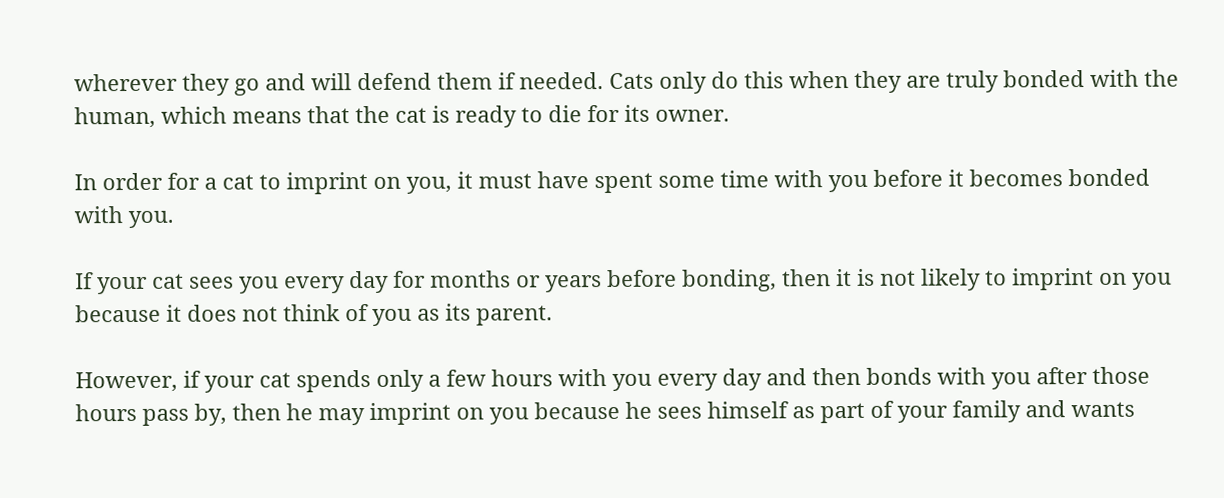wherever they go and will defend them if needed. Cats only do this when they are truly bonded with the human, which means that the cat is ready to die for its owner.

In order for a cat to imprint on you, it must have spent some time with you before it becomes bonded with you.

If your cat sees you every day for months or years before bonding, then it is not likely to imprint on you because it does not think of you as its parent.

However, if your cat spends only a few hours with you every day and then bonds with you after those hours pass by, then he may imprint on you because he sees himself as part of your family and wants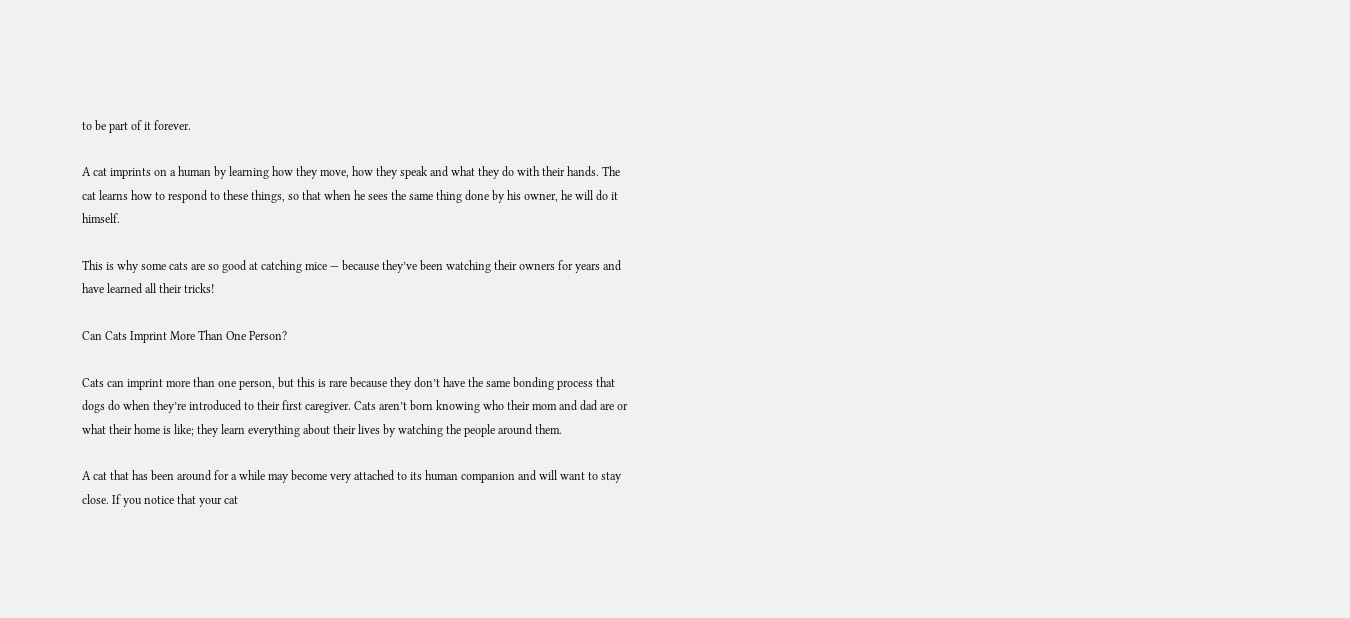to be part of it forever.

A cat imprints on a human by learning how they move, how they speak and what they do with their hands. The cat learns how to respond to these things, so that when he sees the same thing done by his owner, he will do it himself.

This is why some cats are so good at catching mice — because they’ve been watching their owners for years and have learned all their tricks!

Can Cats Imprint More Than One Person?

Cats can imprint more than one person, but this is rare because they don’t have the same bonding process that dogs do when they’re introduced to their first caregiver. Cats aren’t born knowing who their mom and dad are or what their home is like; they learn everything about their lives by watching the people around them.

A cat that has been around for a while may become very attached to its human companion and will want to stay close. If you notice that your cat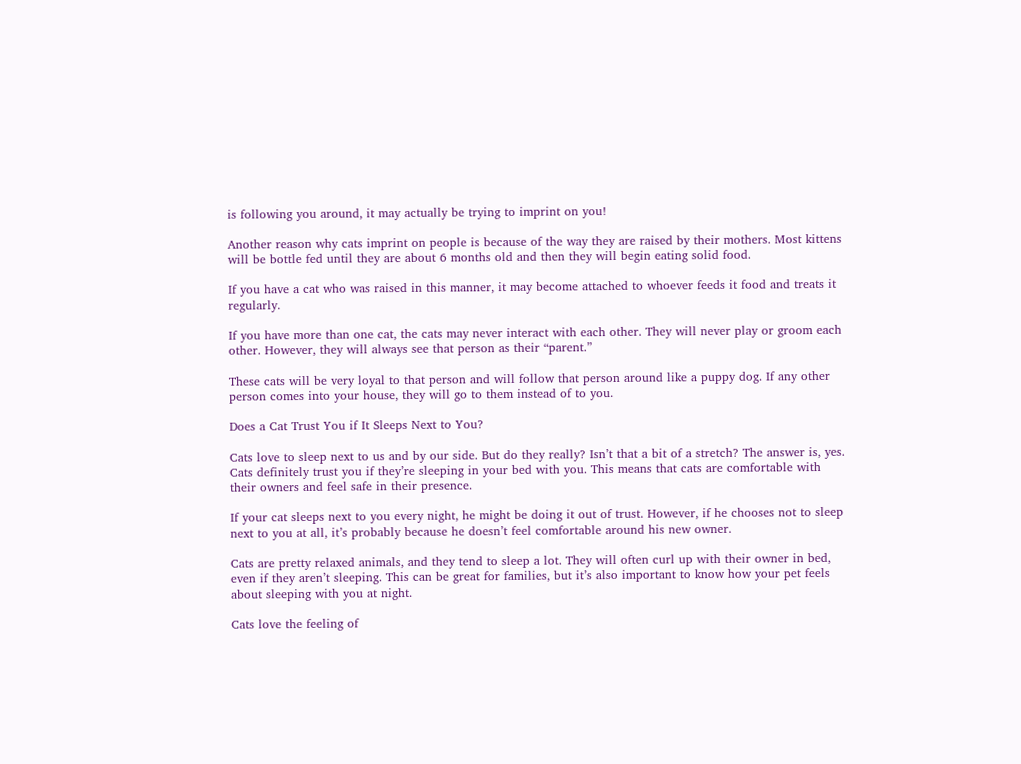is following you around, it may actually be trying to imprint on you!

Another reason why cats imprint on people is because of the way they are raised by their mothers. Most kittens will be bottle fed until they are about 6 months old and then they will begin eating solid food.

If you have a cat who was raised in this manner, it may become attached to whoever feeds it food and treats it regularly.

If you have more than one cat, the cats may never interact with each other. They will never play or groom each other. However, they will always see that person as their “parent.”

These cats will be very loyal to that person and will follow that person around like a puppy dog. If any other person comes into your house, they will go to them instead of to you.

Does a Cat Trust You if It Sleeps Next to You?

Cats love to sleep next to us and by our side. But do they really? Isn’t that a bit of a stretch? The answer is, yes. Cats definitely trust you if they’re sleeping in your bed with you. This means that cats are comfortable with their owners and feel safe in their presence.

If your cat sleeps next to you every night, he might be doing it out of trust. However, if he chooses not to sleep next to you at all, it’s probably because he doesn’t feel comfortable around his new owner.

Cats are pretty relaxed animals, and they tend to sleep a lot. They will often curl up with their owner in bed, even if they aren’t sleeping. This can be great for families, but it’s also important to know how your pet feels about sleeping with you at night.

Cats love the feeling of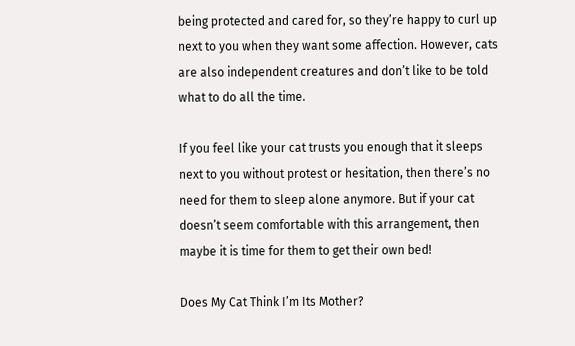being protected and cared for, so they’re happy to curl up next to you when they want some affection. However, cats are also independent creatures and don’t like to be told what to do all the time.

If you feel like your cat trusts you enough that it sleeps next to you without protest or hesitation, then there’s no need for them to sleep alone anymore. But if your cat doesn’t seem comfortable with this arrangement, then maybe it is time for them to get their own bed!

Does My Cat Think I’m Its Mother?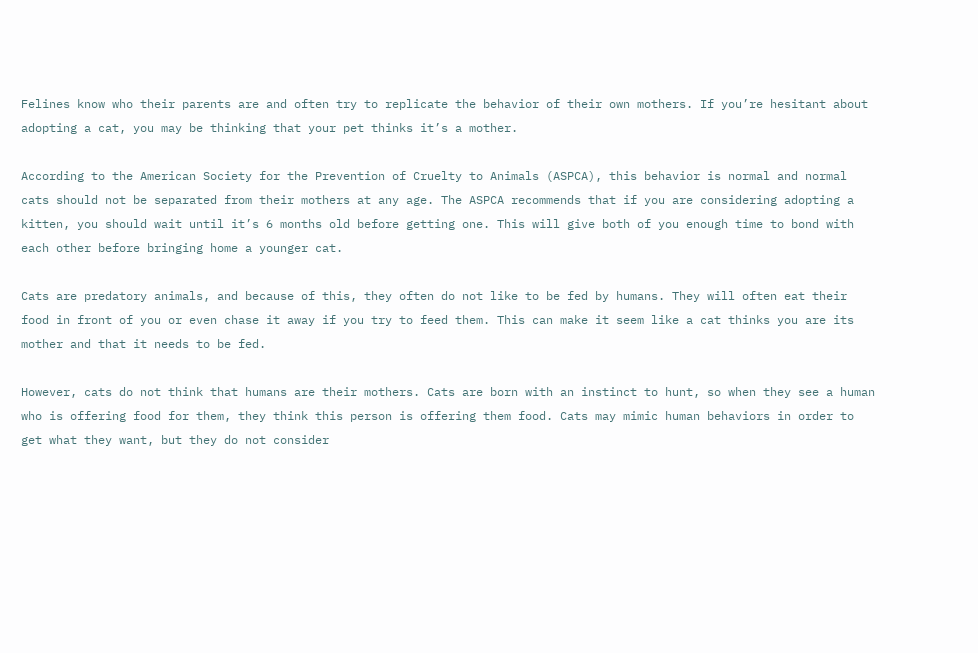Felines know who their parents are and often try to replicate the behavior of their own mothers. If you’re hesitant about adopting a cat, you may be thinking that your pet thinks it’s a mother.

According to the American Society for the Prevention of Cruelty to Animals (ASPCA), this behavior is normal and normal cats should not be separated from their mothers at any age. The ASPCA recommends that if you are considering adopting a kitten, you should wait until it’s 6 months old before getting one. This will give both of you enough time to bond with each other before bringing home a younger cat.

Cats are predatory animals, and because of this, they often do not like to be fed by humans. They will often eat their food in front of you or even chase it away if you try to feed them. This can make it seem like a cat thinks you are its mother and that it needs to be fed.

However, cats do not think that humans are their mothers. Cats are born with an instinct to hunt, so when they see a human who is offering food for them, they think this person is offering them food. Cats may mimic human behaviors in order to get what they want, but they do not consider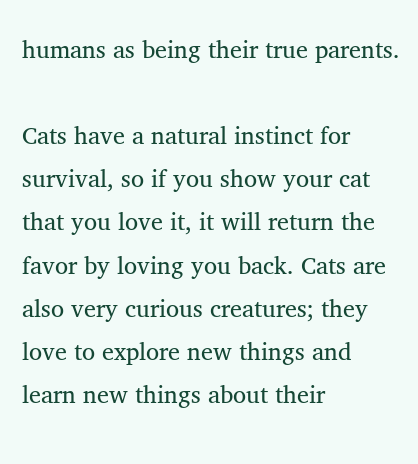humans as being their true parents.

Cats have a natural instinct for survival, so if you show your cat that you love it, it will return the favor by loving you back. Cats are also very curious creatures; they love to explore new things and learn new things about their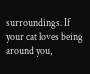surroundings. If your cat loves being around you,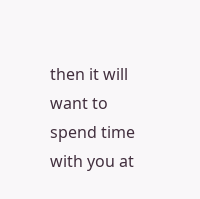then it will want to spend time with you at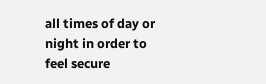all times of day or night in order to feel secure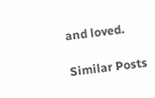and loved.

Similar Posts